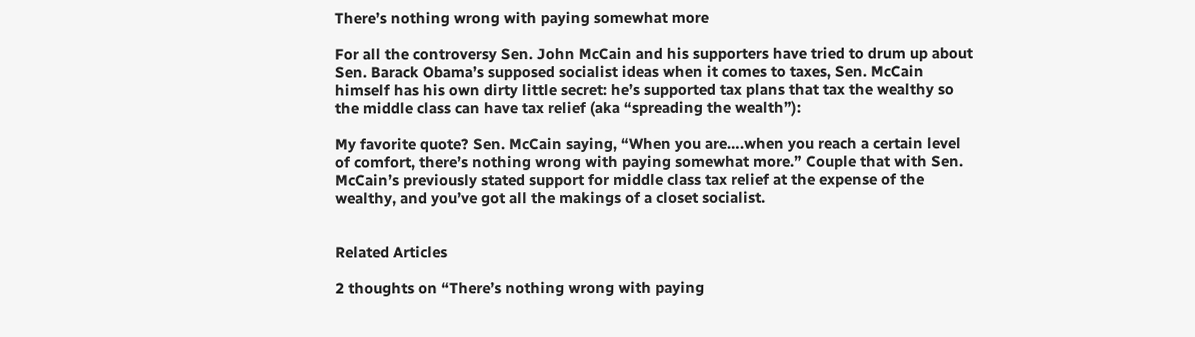There’s nothing wrong with paying somewhat more

For all the controversy Sen. John McCain and his supporters have tried to drum up about Sen. Barack Obama’s supposed socialist ideas when it comes to taxes, Sen. McCain himself has his own dirty little secret: he’s supported tax plans that tax the wealthy so the middle class can have tax relief (aka “spreading the wealth”):

My favorite quote? Sen. McCain saying, “When you are….when you reach a certain level of comfort, there’s nothing wrong with paying somewhat more.” Couple that with Sen. McCain’s previously stated support for middle class tax relief at the expense of the wealthy, and you’ve got all the makings of a closet socialist.


Related Articles

2 thoughts on “There’s nothing wrong with paying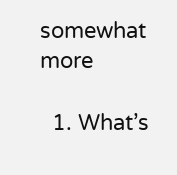somewhat more

  1. What’s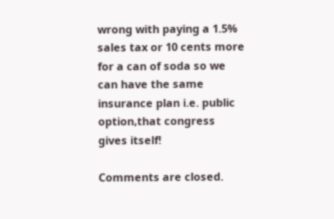wrong with paying a 1.5% sales tax or 10 cents more for a can of soda so we can have the same insurance plan i.e. public option,that congress gives itself!

Comments are closed.